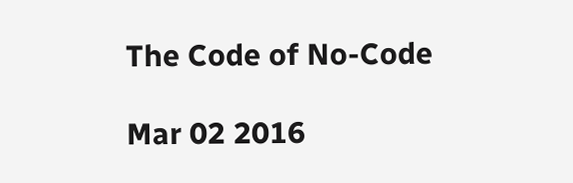The Code of No-Code

Mar 02 2016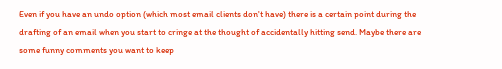Even if you have an undo option (which most email clients don't have) there is a certain point during the drafting of an email when you start to cringe at the thought of accidentally hitting send. Maybe there are some funny comments you want to keep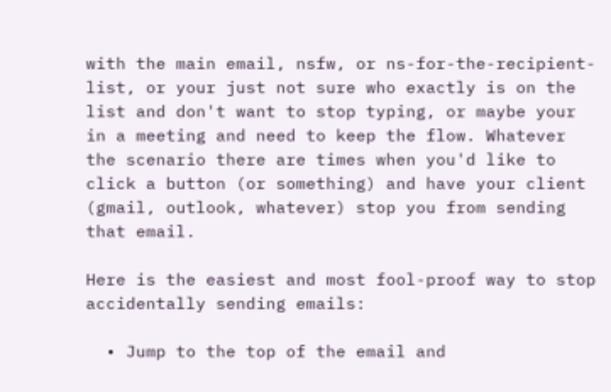with the main email, nsfw, or ns-for-the-recipient-list, or your just not sure who exactly is on the list and don't want to stop typing, or maybe your in a meeting and need to keep the flow. Whatever the scenario there are times when you'd like to click a button (or something) and have your client (gmail, outlook, whatever) stop you from sending that email.

Here is the easiest and most fool-proof way to stop accidentally sending emails:

  • Jump to the top of the email and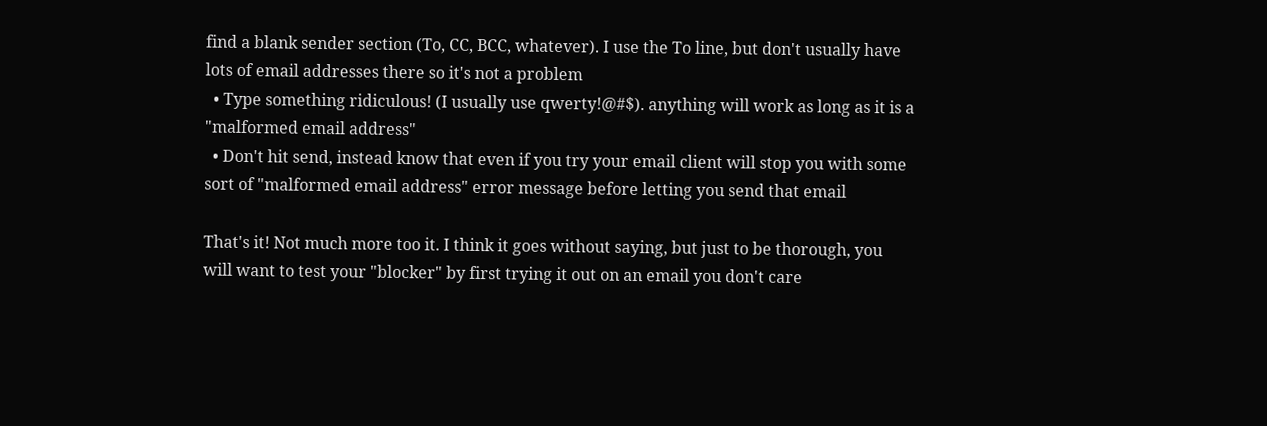find a blank sender section (To, CC, BCC, whatever). I use the To line, but don't usually have lots of email addresses there so it's not a problem
  • Type something ridiculous! (I usually use qwerty!@#$). anything will work as long as it is a "malformed email address"
  • Don't hit send, instead know that even if you try your email client will stop you with some sort of "malformed email address" error message before letting you send that email

That's it! Not much more too it. I think it goes without saying, but just to be thorough, you will want to test your "blocker" by first trying it out on an email you don't care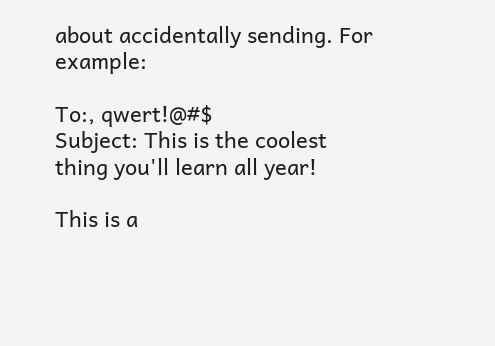about accidentally sending. For example:

To:, qwert!@#$
Subject: This is the coolest thing you'll learn all year!

This is a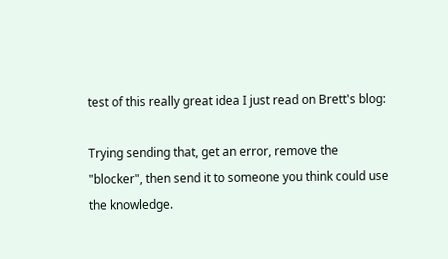test of this really great idea I just read on Brett's blog:

Trying sending that, get an error, remove the "blocker", then send it to someone you think could use the knowledge.